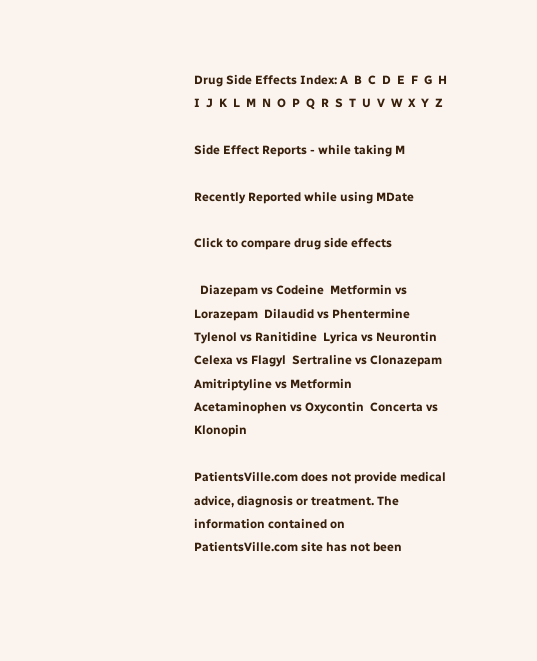Drug Side Effects Index: A  B  C  D  E  F  G  H  I  J  K  L  M  N  O  P  Q  R  S  T  U  V  W  X  Y  Z

Side Effect Reports - while taking M

Recently Reported while using MDate

Click to compare drug side effects

  Diazepam vs Codeine  Metformin vs Lorazepam  Dilaudid vs Phentermine  Tylenol vs Ranitidine  Lyrica vs Neurontin  Celexa vs Flagyl  Sertraline vs Clonazepam  Amitriptyline vs Metformin  Acetaminophen vs Oxycontin  Concerta vs Klonopin

PatientsVille.com does not provide medical advice, diagnosis or treatment. The information contained on PatientsVille.com site has not been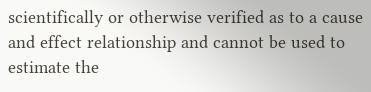scientifically or otherwise verified as to a cause and effect relationship and cannot be used to estimate the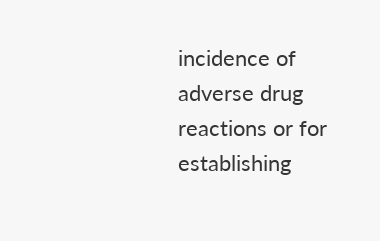incidence of adverse drug reactions or for establishing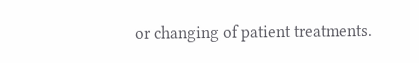or changing of patient treatments.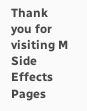Thank you for visiting M Side Effects Pages